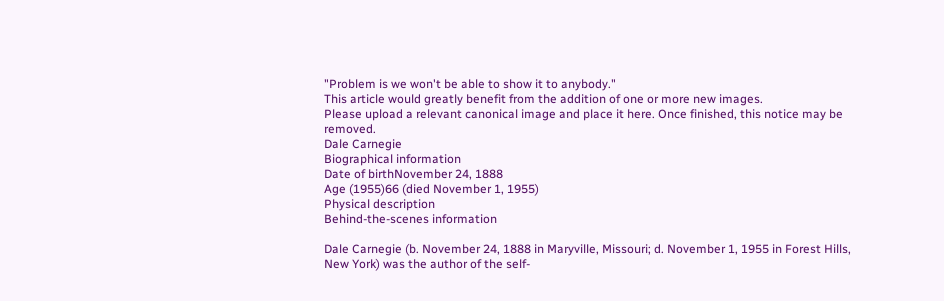"Problem is we won't be able to show it to anybody."
This article would greatly benefit from the addition of one or more new images.
Please upload a relevant canonical image and place it here. Once finished, this notice may be removed.
Dale Carnegie
Biographical information
Date of birthNovember 24, 1888
Age (1955)66 (died November 1, 1955)
Physical description
Behind-the-scenes information

Dale Carnegie (b. November 24, 1888 in Maryville, Missouri; d. November 1, 1955 in Forest Hills, New York) was the author of the self-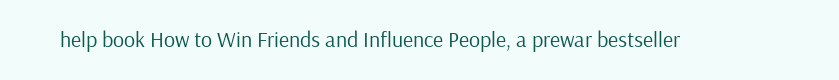help book How to Win Friends and Influence People, a prewar bestseller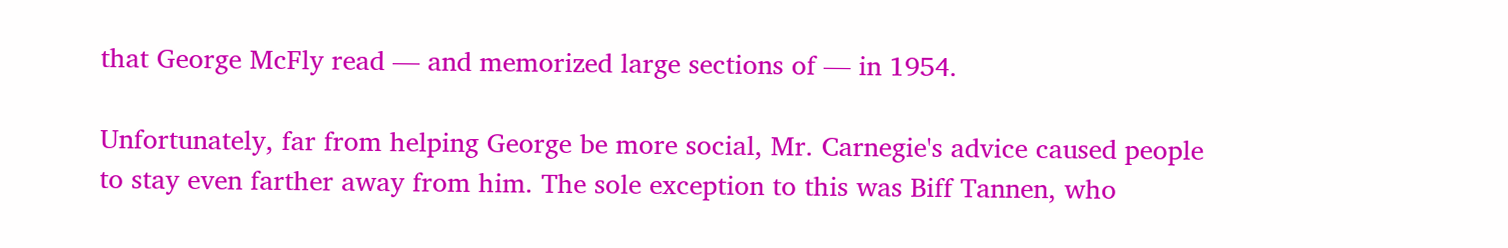that George McFly read — and memorized large sections of — in 1954.

Unfortunately, far from helping George be more social, Mr. Carnegie's advice caused people to stay even farther away from him. The sole exception to this was Biff Tannen, who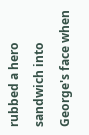rubbed a hero sandwich into George's face when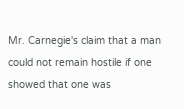Mr. Carnegie's claim that a man could not remain hostile if one showed that one was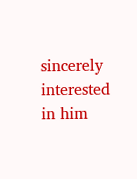sincerely interested in him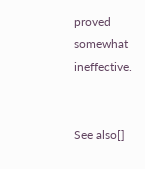proved somewhat ineffective.


See also[]